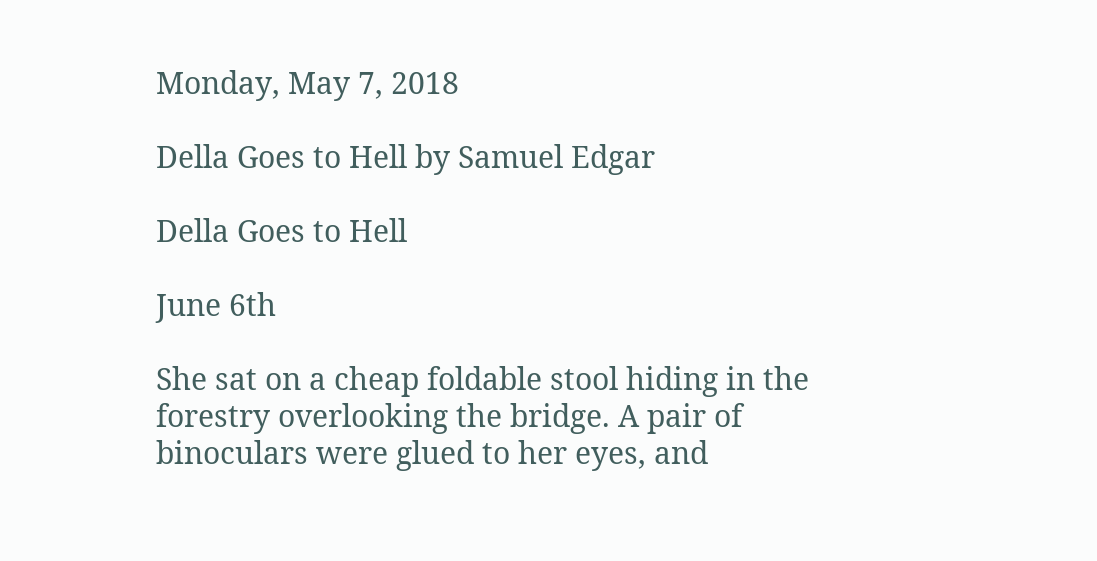Monday, May 7, 2018

Della Goes to Hell by Samuel Edgar

Della Goes to Hell

June 6th

She sat on a cheap foldable stool hiding in the forestry overlooking the bridge. A pair of binoculars were glued to her eyes, and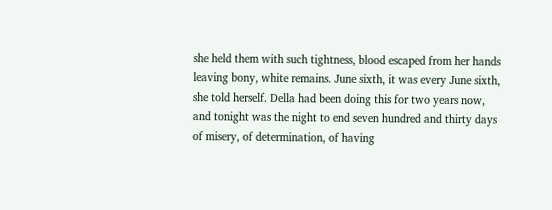she held them with such tightness, blood escaped from her hands leaving bony, white remains. June sixth, it was every June sixth, she told herself. Della had been doing this for two years now, and tonight was the night to end seven hundred and thirty days of misery, of determination, of having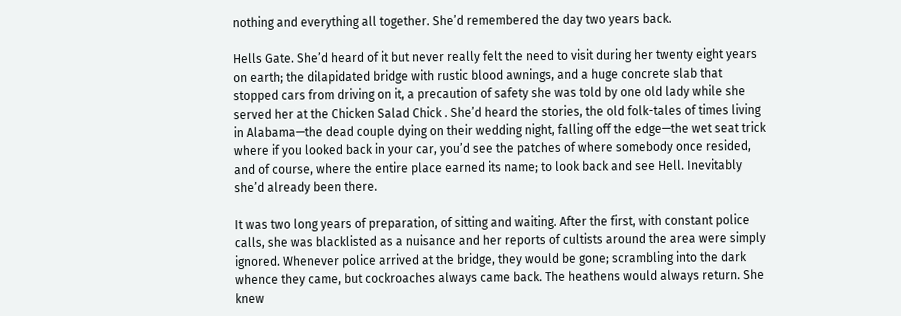nothing and everything all together. She’d remembered the day two years back.

Hells Gate. She’d heard of it but never really felt the need to visit during her twenty eight years on earth; the dilapidated bridge with rustic blood awnings, and a huge concrete slab that stopped cars from driving on it, a precaution of safety she was told by one old lady while she served her at the Chicken Salad Chick . She’d heard the stories, the old folk-tales of times living in Alabama—the dead couple dying on their wedding night, falling off the edge—the wet seat trick where if you looked back in your car, you’d see the patches of where somebody once resided, and of course, where the entire place earned its name; to look back and see Hell. Inevitably she’d already been there.

It was two long years of preparation, of sitting and waiting. After the first, with constant police calls, she was blacklisted as a nuisance and her reports of cultists around the area were simply ignored. Whenever police arrived at the bridge, they would be gone; scrambling into the dark whence they came, but cockroaches always came back. The heathens would always return. She knew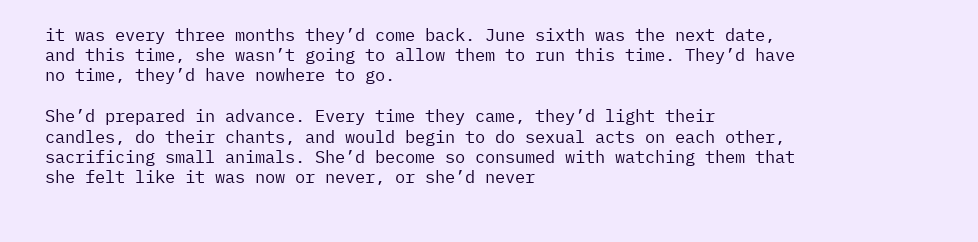it was every three months they’d come back. June sixth was the next date, and this time, she wasn’t going to allow them to run this time. They’d have no time, they’d have nowhere to go.

She’d prepared in advance. Every time they came, they’d light their candles, do their chants, and would begin to do sexual acts on each other, sacrificing small animals. She’d become so consumed with watching them that she felt like it was now or never, or she’d never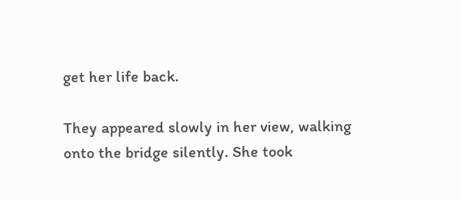get her life back.

They appeared slowly in her view, walking onto the bridge silently. She took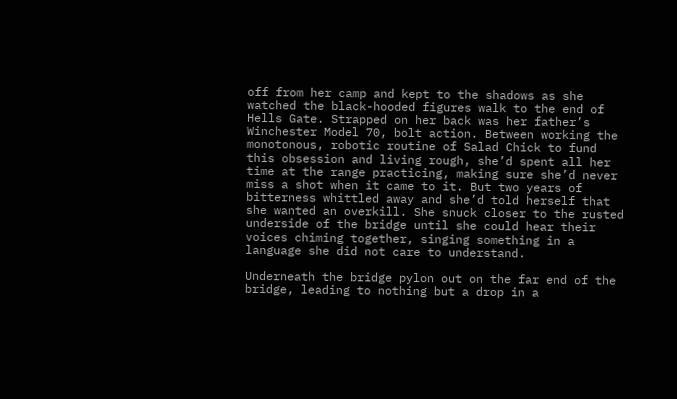off from her camp and kept to the shadows as she watched the black-hooded figures walk to the end of Hells Gate. Strapped on her back was her father’s Winchester Model 70, bolt action. Between working the monotonous, robotic routine of Salad Chick to fund this obsession and living rough, she’d spent all her time at the range practicing, making sure she’d never miss a shot when it came to it. But two years of bitterness whittled away and she’d told herself that she wanted an overkill. She snuck closer to the rusted underside of the bridge until she could hear their voices chiming together, singing something in a language she did not care to understand.

Underneath the bridge pylon out on the far end of the bridge, leading to nothing but a drop in a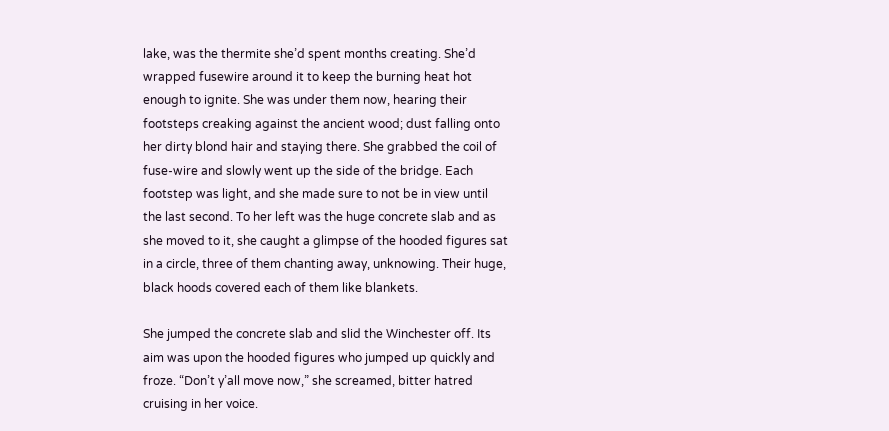lake, was the thermite she’d spent months creating. She’d wrapped fusewire around it to keep the burning heat hot enough to ignite. She was under them now, hearing their footsteps creaking against the ancient wood; dust falling onto her dirty blond hair and staying there. She grabbed the coil of fuse-wire and slowly went up the side of the bridge. Each footstep was light, and she made sure to not be in view until the last second. To her left was the huge concrete slab and as she moved to it, she caught a glimpse of the hooded figures sat in a circle, three of them chanting away, unknowing. Their huge, black hoods covered each of them like blankets.

She jumped the concrete slab and slid the Winchester off. Its aim was upon the hooded figures who jumped up quickly and froze. “Don’t y’all move now,” she screamed, bitter hatred cruising in her voice.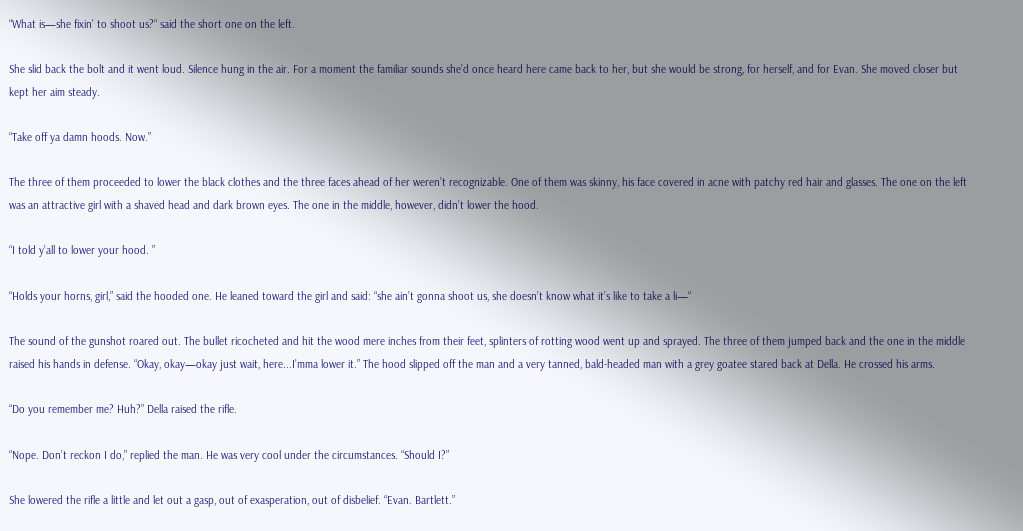“What is—she fixin’ to shoot us?“ said the short one on the left.

She slid back the bolt and it went loud. Silence hung in the air. For a moment the familiar sounds she’d once heard here came back to her, but she would be strong, for herself, and for Evan. She moved closer but kept her aim steady.

“Take off ya damn hoods. Now.”

The three of them proceeded to lower the black clothes and the three faces ahead of her weren’t recognizable. One of them was skinny, his face covered in acne with patchy red hair and glasses. The one on the left was an attractive girl with a shaved head and dark brown eyes. The one in the middle, however, didn’t lower the hood.

“I told y’all to lower your hood. ”

“Holds your horns, girl,” said the hooded one. He leaned toward the girl and said: “she ain’t gonna shoot us, she doesn’t know what it’s like to take a li—“

The sound of the gunshot roared out. The bullet ricocheted and hit the wood mere inches from their feet, splinters of rotting wood went up and sprayed. The three of them jumped back and the one in the middle raised his hands in defense. “Okay, okay—okay just wait, here...I’mma lower it.” The hood slipped off the man and a very tanned, bald-headed man with a grey goatee stared back at Della. He crossed his arms.

“Do you remember me? Huh?” Della raised the rifle.

“Nope. Don’t reckon I do,” replied the man. He was very cool under the circumstances. “Should I?”

She lowered the rifle a little and let out a gasp, out of exasperation, out of disbelief. “Evan. Bartlett.”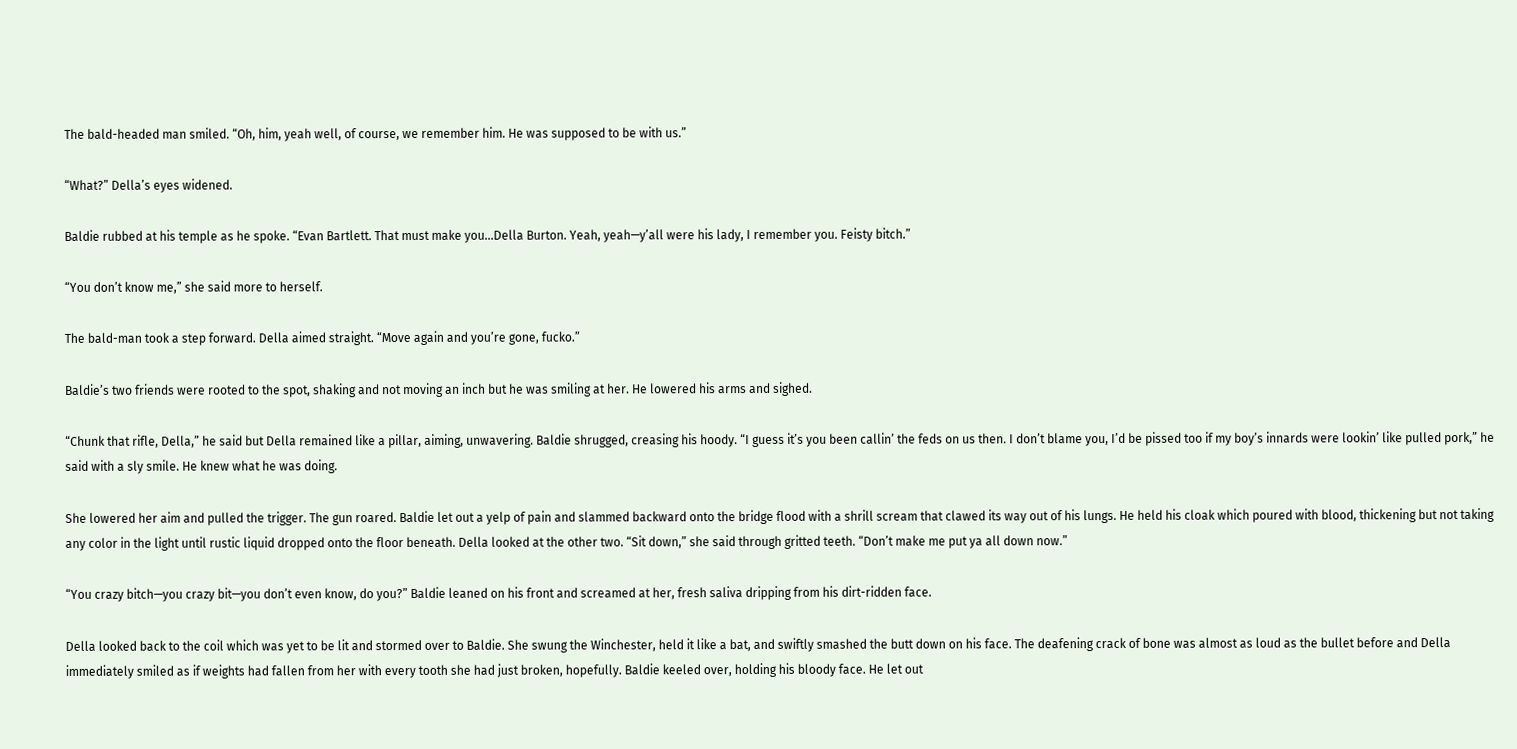The bald-headed man smiled. “Oh, him, yeah well, of course, we remember him. He was supposed to be with us.”

“What?” Della’s eyes widened.

Baldie rubbed at his temple as he spoke. “Evan Bartlett. That must make you...Della Burton. Yeah, yeah—y’all were his lady, I remember you. Feisty bitch.”

“You don’t know me,” she said more to herself.

The bald-man took a step forward. Della aimed straight. “Move again and you’re gone, fucko.”

Baldie’s two friends were rooted to the spot, shaking and not moving an inch but he was smiling at her. He lowered his arms and sighed.

“Chunk that rifle, Della,” he said but Della remained like a pillar, aiming, unwavering. Baldie shrugged, creasing his hoody. “I guess it’s you been callin’ the feds on us then. I don’t blame you, I’d be pissed too if my boy’s innards were lookin’ like pulled pork,” he said with a sly smile. He knew what he was doing.

She lowered her aim and pulled the trigger. The gun roared. Baldie let out a yelp of pain and slammed backward onto the bridge flood with a shrill scream that clawed its way out of his lungs. He held his cloak which poured with blood, thickening but not taking any color in the light until rustic liquid dropped onto the floor beneath. Della looked at the other two. “Sit down,” she said through gritted teeth. “Don’t make me put ya all down now.”

“You crazy bitch—you crazy bit—you don’t even know, do you?” Baldie leaned on his front and screamed at her, fresh saliva dripping from his dirt-ridden face.

Della looked back to the coil which was yet to be lit and stormed over to Baldie. She swung the Winchester, held it like a bat, and swiftly smashed the butt down on his face. The deafening crack of bone was almost as loud as the bullet before and Della immediately smiled as if weights had fallen from her with every tooth she had just broken, hopefully. Baldie keeled over, holding his bloody face. He let out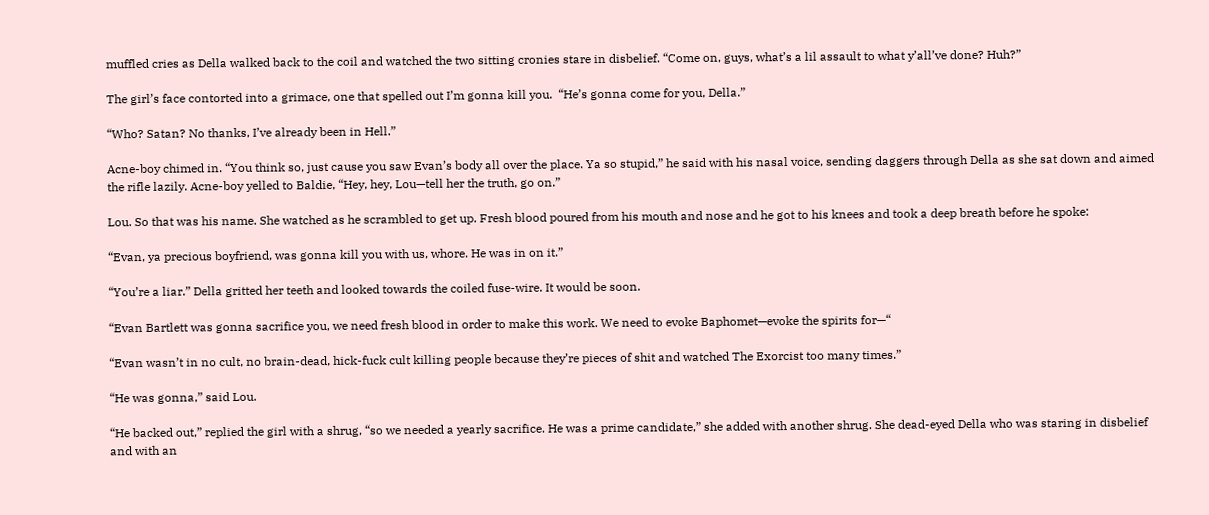muffled cries as Della walked back to the coil and watched the two sitting cronies stare in disbelief. “Come on, guys, what’s a lil assault to what y’all’ve done? Huh?”

The girl’s face contorted into a grimace, one that spelled out I’m gonna kill you.  “He’s gonna come for you, Della.”

“Who? Satan? No thanks, I’ve already been in Hell.”

Acne-boy chimed in. “You think so, just cause you saw Evan’s body all over the place. Ya so stupid,” he said with his nasal voice, sending daggers through Della as she sat down and aimed the rifle lazily. Acne-boy yelled to Baldie, “Hey, hey, Lou—tell her the truth, go on.”

Lou. So that was his name. She watched as he scrambled to get up. Fresh blood poured from his mouth and nose and he got to his knees and took a deep breath before he spoke:

“Evan, ya precious boyfriend, was gonna kill you with us, whore. He was in on it.”

“You’re a liar.” Della gritted her teeth and looked towards the coiled fuse-wire. It would be soon.

“Evan Bartlett was gonna sacrifice you, we need fresh blood in order to make this work. We need to evoke Baphomet—evoke the spirits for—“

“Evan wasn’t in no cult, no brain-dead, hick-fuck cult killing people because they’re pieces of shit and watched The Exorcist too many times.”

“He was gonna,” said Lou.

“He backed out,” replied the girl with a shrug, “so we needed a yearly sacrifice. He was a prime candidate,” she added with another shrug. She dead-eyed Della who was staring in disbelief and with an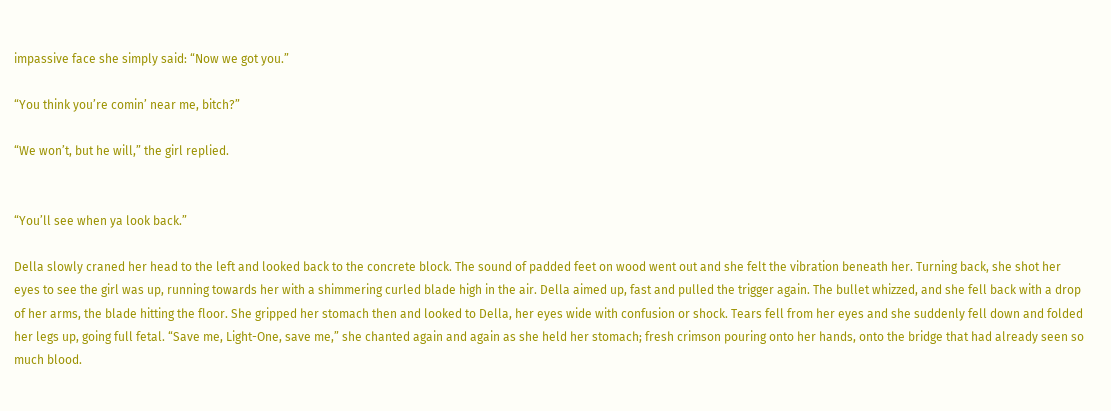impassive face she simply said: “Now we got you.”

“You think you’re comin’ near me, bitch?”

“We won’t, but he will,” the girl replied.


“You’ll see when ya look back.”

Della slowly craned her head to the left and looked back to the concrete block. The sound of padded feet on wood went out and she felt the vibration beneath her. Turning back, she shot her eyes to see the girl was up, running towards her with a shimmering curled blade high in the air. Della aimed up, fast and pulled the trigger again. The bullet whizzed, and she fell back with a drop of her arms, the blade hitting the floor. She gripped her stomach then and looked to Della, her eyes wide with confusion or shock. Tears fell from her eyes and she suddenly fell down and folded her legs up, going full fetal. “Save me, Light-One, save me,” she chanted again and again as she held her stomach; fresh crimson pouring onto her hands, onto the bridge that had already seen so much blood.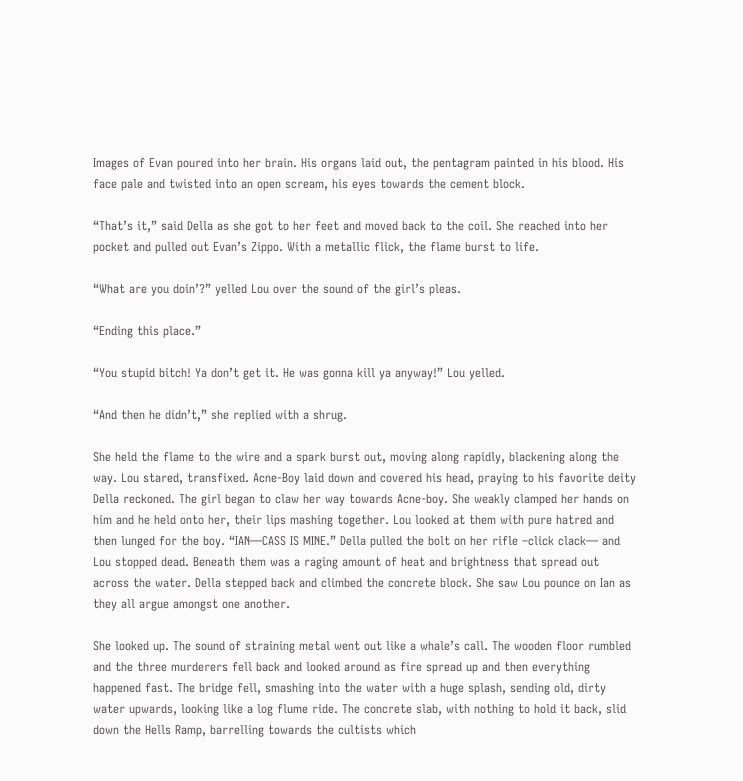Images of Evan poured into her brain. His organs laid out, the pentagram painted in his blood. His face pale and twisted into an open scream, his eyes towards the cement block.

“That’s it,” said Della as she got to her feet and moved back to the coil. She reached into her pocket and pulled out Evan’s Zippo. With a metallic flick, the flame burst to life.

“What are you doin’?” yelled Lou over the sound of the girl’s pleas.

“Ending this place.”

“You stupid bitch! Ya don’t get it. He was gonna kill ya anyway!” Lou yelled.

“And then he didn’t,” she replied with a shrug.

She held the flame to the wire and a spark burst out, moving along rapidly, blackening along the way. Lou stared, transfixed. Acne-Boy laid down and covered his head, praying to his favorite deity Della reckoned. The girl began to claw her way towards Acne-boy. She weakly clamped her hands on him and he held onto her, their lips mashing together. Lou looked at them with pure hatred and then lunged for the boy. “IAN—CASS IS MINE.” Della pulled the bolt on her rifle –click clack— and Lou stopped dead. Beneath them was a raging amount of heat and brightness that spread out across the water. Della stepped back and climbed the concrete block. She saw Lou pounce on Ian as they all argue amongst one another.

She looked up. The sound of straining metal went out like a whale’s call. The wooden floor rumbled and the three murderers fell back and looked around as fire spread up and then everything happened fast. The bridge fell, smashing into the water with a huge splash, sending old, dirty water upwards, looking like a log flume ride. The concrete slab, with nothing to hold it back, slid down the Hells Ramp, barrelling towards the cultists which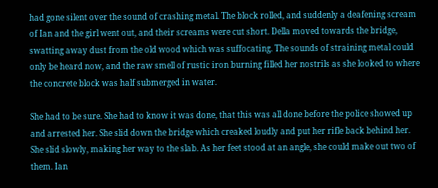had gone silent over the sound of crashing metal. The block rolled, and suddenly a deafening scream of Ian and the girl went out, and their screams were cut short. Della moved towards the bridge, swatting away dust from the old wood which was suffocating. The sounds of straining metal could only be heard now, and the raw smell of rustic iron burning filled her nostrils as she looked to where the concrete block was half submerged in water.

She had to be sure. She had to know it was done, that this was all done before the police showed up and arrested her. She slid down the bridge which creaked loudly and put her rifle back behind her. She slid slowly, making her way to the slab. As her feet stood at an angle, she could make out two of them. Ian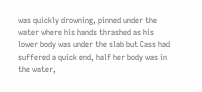was quickly drowning, pinned under the water where his hands thrashed as his lower body was under the slab but Cass had suffered a quick end, half her body was in the water,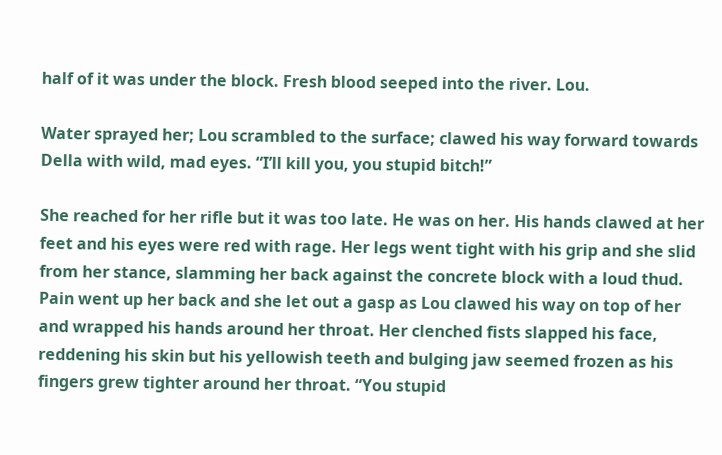half of it was under the block. Fresh blood seeped into the river. Lou.

Water sprayed her; Lou scrambled to the surface; clawed his way forward towards Della with wild, mad eyes. “I’ll kill you, you stupid bitch!”

She reached for her rifle but it was too late. He was on her. His hands clawed at her feet and his eyes were red with rage. Her legs went tight with his grip and she slid from her stance, slamming her back against the concrete block with a loud thud. Pain went up her back and she let out a gasp as Lou clawed his way on top of her and wrapped his hands around her throat. Her clenched fists slapped his face, reddening his skin but his yellowish teeth and bulging jaw seemed frozen as his fingers grew tighter around her throat. “You stupid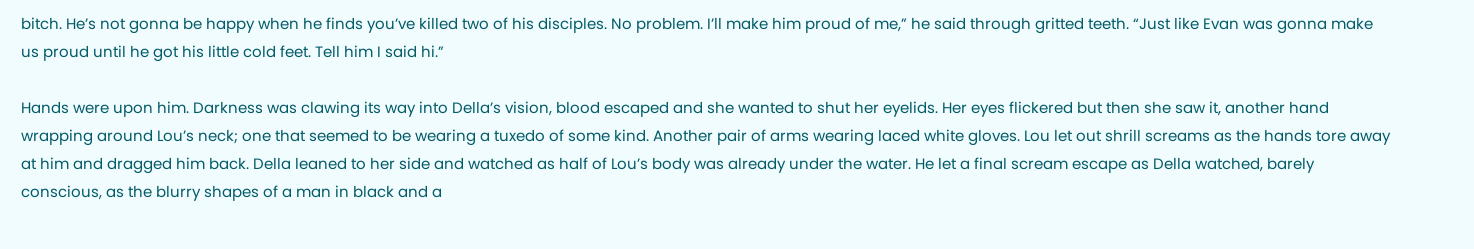bitch. He’s not gonna be happy when he finds you’ve killed two of his disciples. No problem. I’ll make him proud of me,” he said through gritted teeth. “Just like Evan was gonna make us proud until he got his little cold feet. Tell him I said hi.”

Hands were upon him. Darkness was clawing its way into Della’s vision, blood escaped and she wanted to shut her eyelids. Her eyes flickered but then she saw it, another hand wrapping around Lou’s neck; one that seemed to be wearing a tuxedo of some kind. Another pair of arms wearing laced white gloves. Lou let out shrill screams as the hands tore away at him and dragged him back. Della leaned to her side and watched as half of Lou’s body was already under the water. He let a final scream escape as Della watched, barely conscious, as the blurry shapes of a man in black and a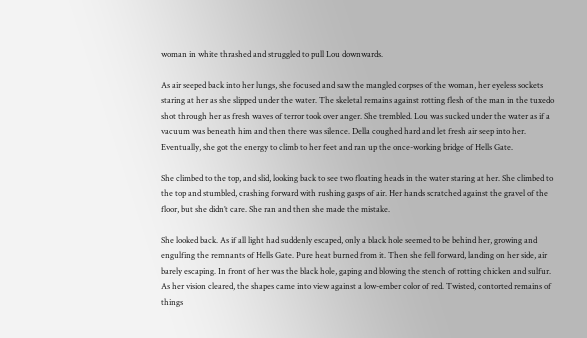woman in white thrashed and struggled to pull Lou downwards.

As air seeped back into her lungs, she focused and saw the mangled corpses of the woman, her eyeless sockets staring at her as she slipped under the water. The skeletal remains against rotting flesh of the man in the tuxedo shot through her as fresh waves of terror took over anger. She trembled. Lou was sucked under the water as if a vacuum was beneath him and then there was silence. Della coughed hard and let fresh air seep into her. Eventually, she got the energy to climb to her feet and ran up the once-working bridge of Hells Gate.

She climbed to the top, and slid, looking back to see two floating heads in the water staring at her. She climbed to the top and stumbled, crashing forward with rushing gasps of air. Her hands scratched against the gravel of the floor, but she didn’t care. She ran and then she made the mistake.

She looked back. As if all light had suddenly escaped, only a black hole seemed to be behind her, growing and engulfing the remnants of Hells Gate. Pure heat burned from it. Then she fell forward, landing on her side, air barely escaping. In front of her was the black hole, gaping and blowing the stench of rotting chicken and sulfur. As her vision cleared, the shapes came into view against a low-ember color of red. Twisted, contorted remains of things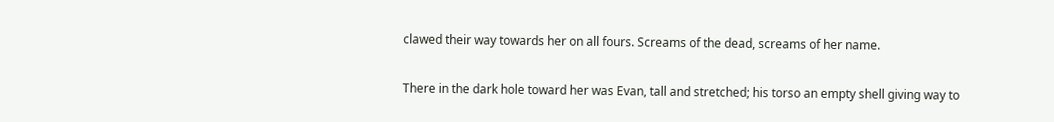clawed their way towards her on all fours. Screams of the dead, screams of her name.

There in the dark hole toward her was Evan, tall and stretched; his torso an empty shell giving way to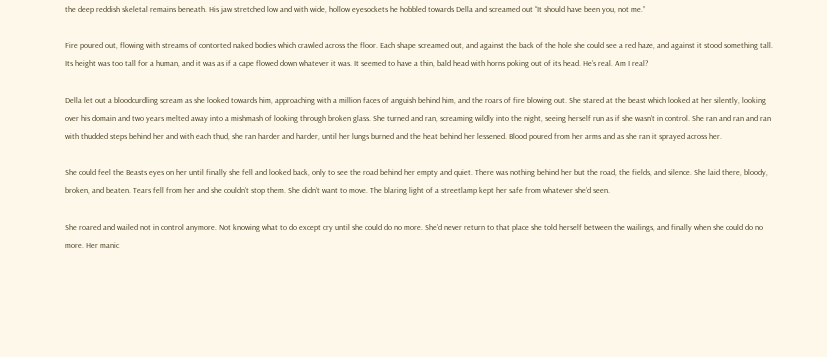the deep reddish skeletal remains beneath. His jaw stretched low and with wide, hollow eyesockets he hobbled towards Della and screamed out “It should have been you, not me.”

Fire poured out, flowing with streams of contorted naked bodies which crawled across the floor. Each shape screamed out, and against the back of the hole she could see a red haze, and against it stood something tall. Its height was too tall for a human, and it was as if a cape flowed down whatever it was. It seemed to have a thin, bald head with horns poking out of its head. He’s real. Am I real?

Della let out a bloodcurdling scream as she looked towards him, approaching with a million faces of anguish behind him, and the roars of fire blowing out. She stared at the beast which looked at her silently, looking over his domain and two years melted away into a mishmash of looking through broken glass. She turned and ran, screaming wildly into the night, seeing herself run as if she wasn’t in control. She ran and ran and ran with thudded steps behind her and with each thud, she ran harder and harder, until her lungs burned and the heat behind her lessened. Blood poured from her arms and as she ran it sprayed across her.

She could feel the Beasts eyes on her until finally she fell and looked back, only to see the road behind her empty and quiet. There was nothing behind her but the road, the fields, and silence. She laid there, bloody, broken, and beaten. Tears fell from her and she couldn’t stop them. She didn’t want to move. The blaring light of a streetlamp kept her safe from whatever she’d seen.

She roared and wailed not in control anymore. Not knowing what to do except cry until she could do no more. She’d never return to that place she told herself between the wailings, and finally when she could do no more. Her manic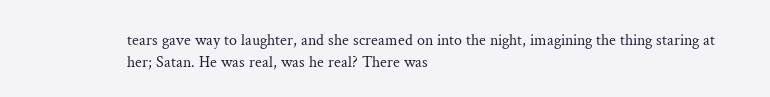tears gave way to laughter, and she screamed on into the night, imagining the thing staring at her; Satan. He was real, was he real? There was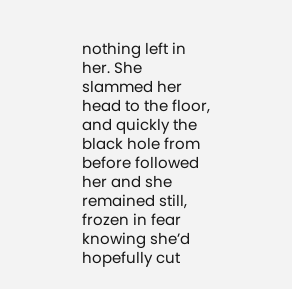nothing left in her. She slammed her head to the floor, and quickly the black hole from before followed her and she remained still, frozen in fear knowing she’d hopefully cut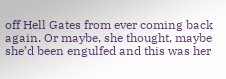off Hell Gates from ever coming back again. Or maybe, she thought, maybe she’d been engulfed and this was her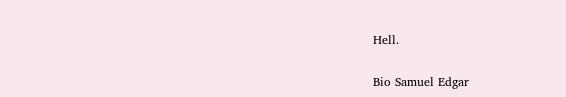Hell.


Bio Samuel Edgar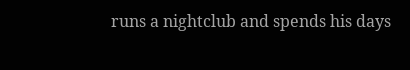runs a nightclub and spends his days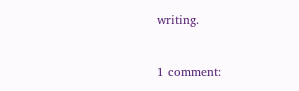writing.


1 comment: